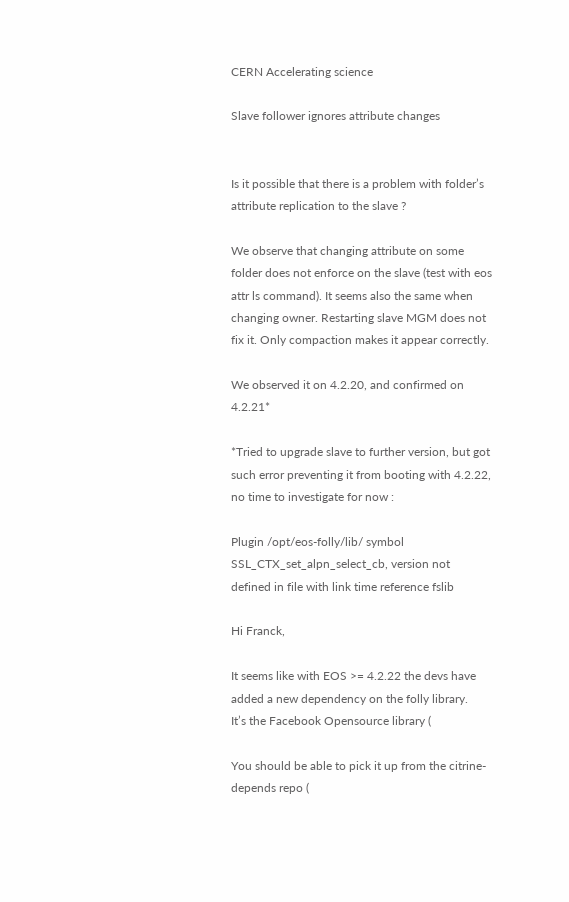CERN Accelerating science

Slave follower ignores attribute changes


Is it possible that there is a problem with folder’s attribute replication to the slave ?

We observe that changing attribute on some folder does not enforce on the slave (test with eos attr ls command). It seems also the same when changing owner. Restarting slave MGM does not fix it. Only compaction makes it appear correctly.

We observed it on 4.2.20, and confirmed on 4.2.21*

*Tried to upgrade slave to further version, but got such error preventing it from booting with 4.2.22, no time to investigate for now :

Plugin /opt/eos-folly/lib/ symbol SSL_CTX_set_alpn_select_cb, version not defined in file with link time reference fslib

Hi Franck,

It seems like with EOS >= 4.2.22 the devs have added a new dependency on the folly library.
It’s the Facebook Opensource library (

You should be able to pick it up from the citrine-depends repo (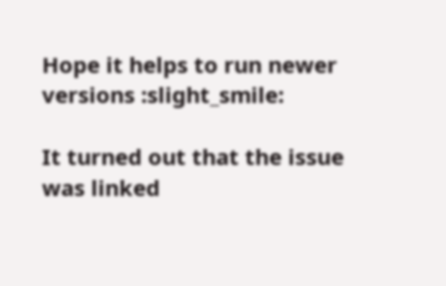Hope it helps to run newer versions :slight_smile:

It turned out that the issue was linked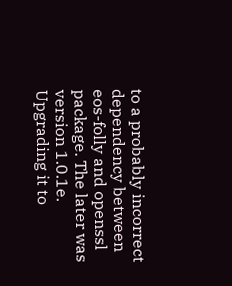to a probably incorrect dependency between eos-folly and openssl package. The later was version 1.0.1e. Upgrading it to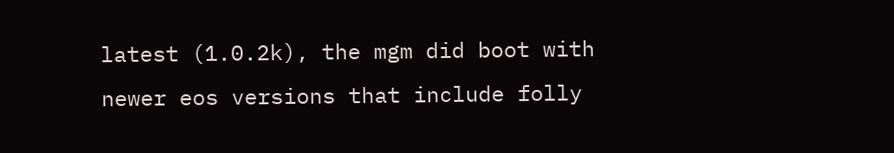latest (1.0.2k), the mgm did boot with newer eos versions that include folly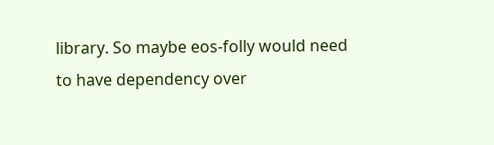library. So maybe eos-folly would need to have dependency over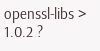openssl-libs > 1.0.2 ?